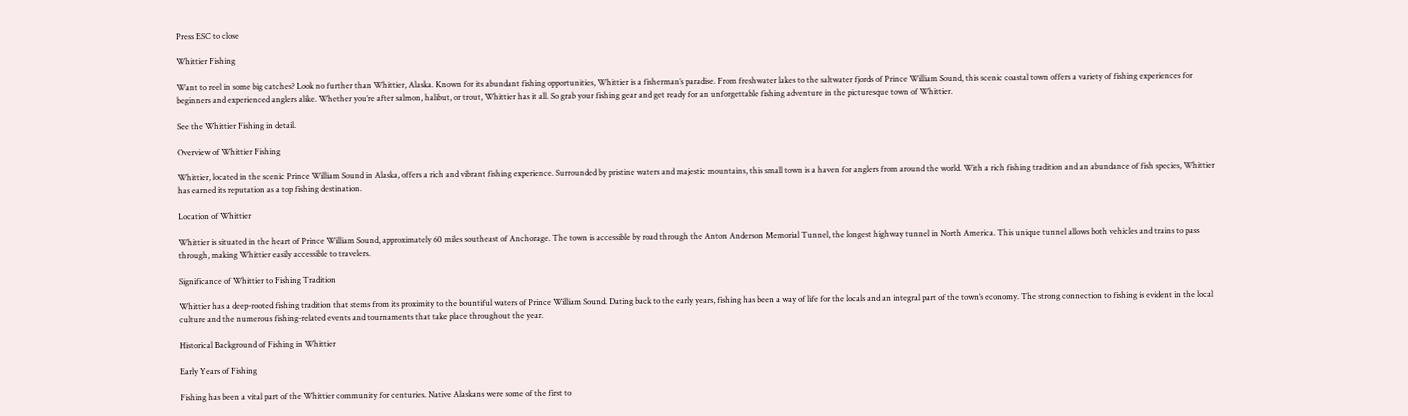Press ESC to close

Whittier Fishing

Want to reel in some big catches? Look no further than Whittier, Alaska. Known for its abundant fishing opportunities, Whittier is a fisherman’s paradise. From freshwater lakes to the saltwater fjords of Prince William Sound, this scenic coastal town offers a variety of fishing experiences for beginners and experienced anglers alike. Whether you’re after salmon, halibut, or trout, Whittier has it all. So grab your fishing gear and get ready for an unforgettable fishing adventure in the picturesque town of Whittier.

See the Whittier Fishing in detail.

Overview of Whittier Fishing

Whittier, located in the scenic Prince William Sound in Alaska, offers a rich and vibrant fishing experience. Surrounded by pristine waters and majestic mountains, this small town is a haven for anglers from around the world. With a rich fishing tradition and an abundance of fish species, Whittier has earned its reputation as a top fishing destination.

Location of Whittier

Whittier is situated in the heart of Prince William Sound, approximately 60 miles southeast of Anchorage. The town is accessible by road through the Anton Anderson Memorial Tunnel, the longest highway tunnel in North America. This unique tunnel allows both vehicles and trains to pass through, making Whittier easily accessible to travelers.

Significance of Whittier to Fishing Tradition

Whittier has a deep-rooted fishing tradition that stems from its proximity to the bountiful waters of Prince William Sound. Dating back to the early years, fishing has been a way of life for the locals and an integral part of the town’s economy. The strong connection to fishing is evident in the local culture and the numerous fishing-related events and tournaments that take place throughout the year.

Historical Background of Fishing in Whittier

Early Years of Fishing

Fishing has been a vital part of the Whittier community for centuries. Native Alaskans were some of the first to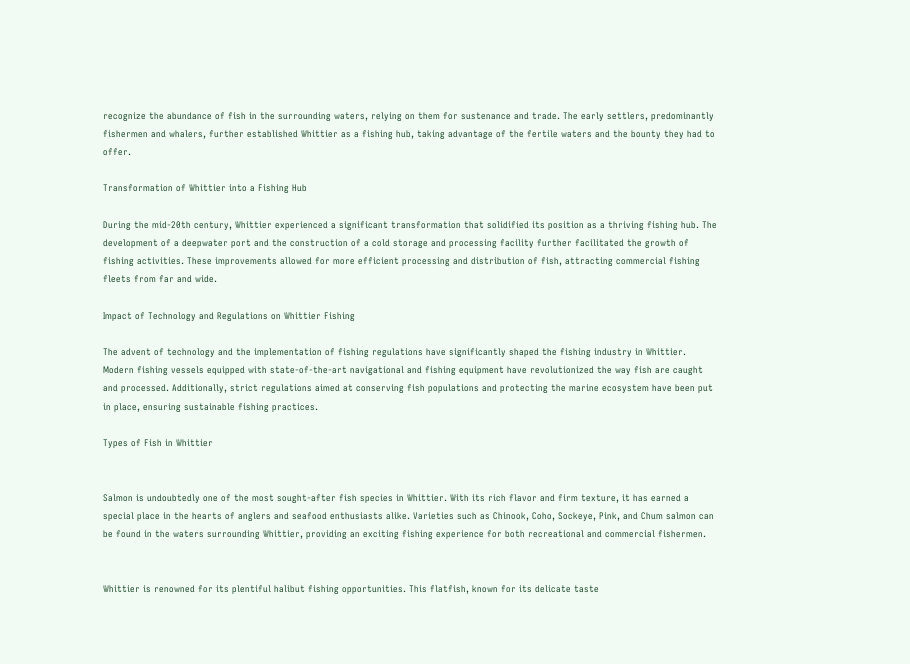recognize the abundance of fish in the surrounding waters, relying on them for sustenance and trade. The early settlers, predominantly fishermen and whalers, further established Whittier as a fishing hub, taking advantage of the fertile waters and the bounty they had to offer.

Transformation of Whittier into a Fishing Hub

During the mid-20th century, Whittier experienced a significant transformation that solidified its position as a thriving fishing hub. The development of a deepwater port and the construction of a cold storage and processing facility further facilitated the growth of fishing activities. These improvements allowed for more efficient processing and distribution of fish, attracting commercial fishing fleets from far and wide.

Impact of Technology and Regulations on Whittier Fishing

The advent of technology and the implementation of fishing regulations have significantly shaped the fishing industry in Whittier. Modern fishing vessels equipped with state-of-the-art navigational and fishing equipment have revolutionized the way fish are caught and processed. Additionally, strict regulations aimed at conserving fish populations and protecting the marine ecosystem have been put in place, ensuring sustainable fishing practices.

Types of Fish in Whittier


Salmon is undoubtedly one of the most sought-after fish species in Whittier. With its rich flavor and firm texture, it has earned a special place in the hearts of anglers and seafood enthusiasts alike. Varieties such as Chinook, Coho, Sockeye, Pink, and Chum salmon can be found in the waters surrounding Whittier, providing an exciting fishing experience for both recreational and commercial fishermen.


Whittier is renowned for its plentiful halibut fishing opportunities. This flatfish, known for its delicate taste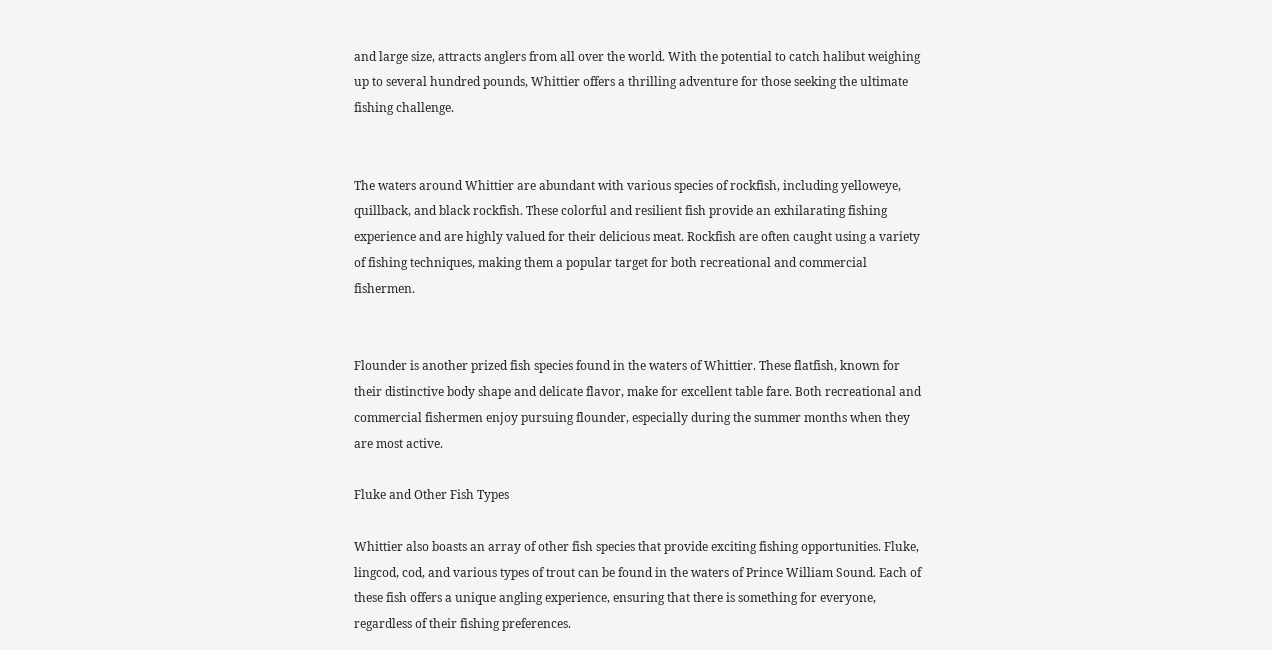and large size, attracts anglers from all over the world. With the potential to catch halibut weighing up to several hundred pounds, Whittier offers a thrilling adventure for those seeking the ultimate fishing challenge.


The waters around Whittier are abundant with various species of rockfish, including yelloweye, quillback, and black rockfish. These colorful and resilient fish provide an exhilarating fishing experience and are highly valued for their delicious meat. Rockfish are often caught using a variety of fishing techniques, making them a popular target for both recreational and commercial fishermen.


Flounder is another prized fish species found in the waters of Whittier. These flatfish, known for their distinctive body shape and delicate flavor, make for excellent table fare. Both recreational and commercial fishermen enjoy pursuing flounder, especially during the summer months when they are most active.

Fluke and Other Fish Types

Whittier also boasts an array of other fish species that provide exciting fishing opportunities. Fluke, lingcod, cod, and various types of trout can be found in the waters of Prince William Sound. Each of these fish offers a unique angling experience, ensuring that there is something for everyone, regardless of their fishing preferences.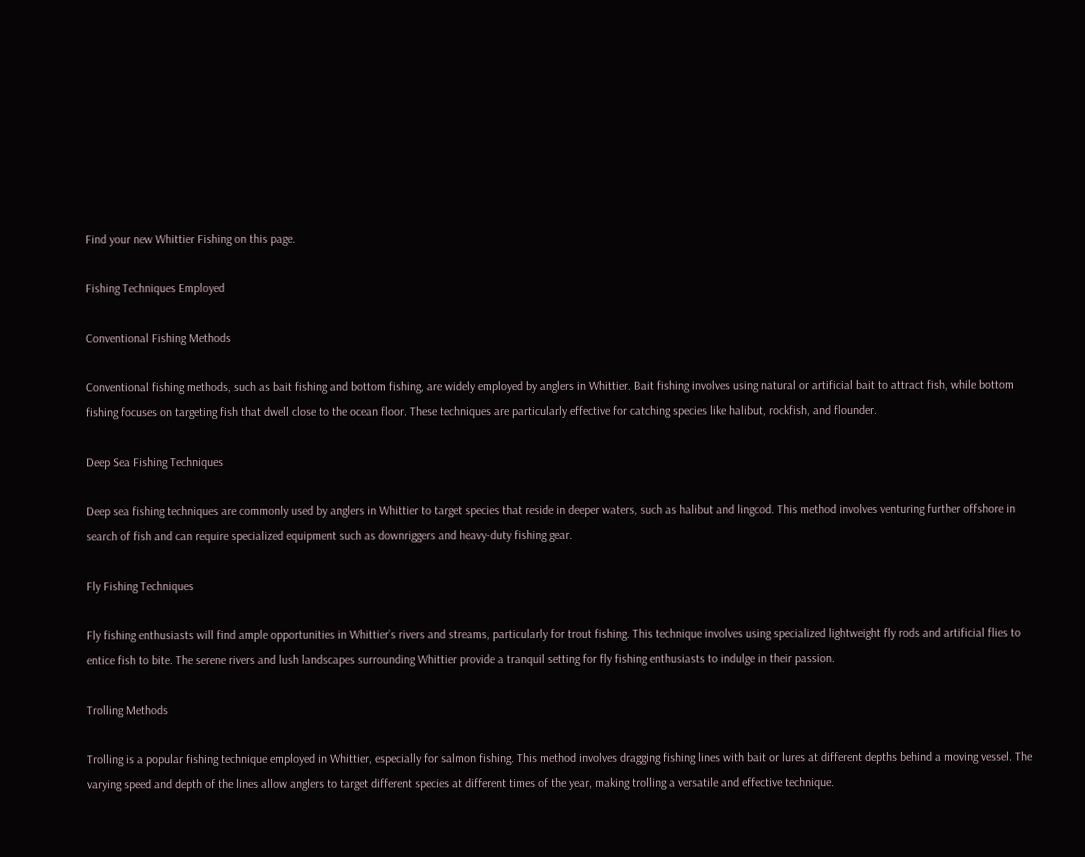Find your new Whittier Fishing on this page.

Fishing Techniques Employed

Conventional Fishing Methods

Conventional fishing methods, such as bait fishing and bottom fishing, are widely employed by anglers in Whittier. Bait fishing involves using natural or artificial bait to attract fish, while bottom fishing focuses on targeting fish that dwell close to the ocean floor. These techniques are particularly effective for catching species like halibut, rockfish, and flounder.

Deep Sea Fishing Techniques

Deep sea fishing techniques are commonly used by anglers in Whittier to target species that reside in deeper waters, such as halibut and lingcod. This method involves venturing further offshore in search of fish and can require specialized equipment such as downriggers and heavy-duty fishing gear.

Fly Fishing Techniques

Fly fishing enthusiasts will find ample opportunities in Whittier’s rivers and streams, particularly for trout fishing. This technique involves using specialized lightweight fly rods and artificial flies to entice fish to bite. The serene rivers and lush landscapes surrounding Whittier provide a tranquil setting for fly fishing enthusiasts to indulge in their passion.

Trolling Methods

Trolling is a popular fishing technique employed in Whittier, especially for salmon fishing. This method involves dragging fishing lines with bait or lures at different depths behind a moving vessel. The varying speed and depth of the lines allow anglers to target different species at different times of the year, making trolling a versatile and effective technique.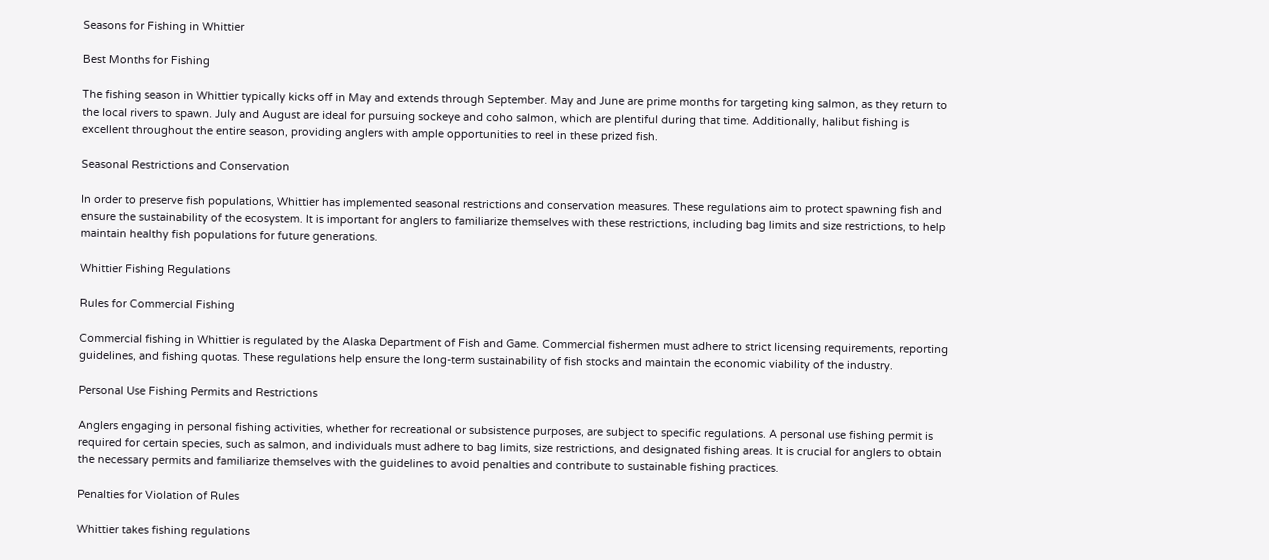Seasons for Fishing in Whittier

Best Months for Fishing

The fishing season in Whittier typically kicks off in May and extends through September. May and June are prime months for targeting king salmon, as they return to the local rivers to spawn. July and August are ideal for pursuing sockeye and coho salmon, which are plentiful during that time. Additionally, halibut fishing is excellent throughout the entire season, providing anglers with ample opportunities to reel in these prized fish.

Seasonal Restrictions and Conservation

In order to preserve fish populations, Whittier has implemented seasonal restrictions and conservation measures. These regulations aim to protect spawning fish and ensure the sustainability of the ecosystem. It is important for anglers to familiarize themselves with these restrictions, including bag limits and size restrictions, to help maintain healthy fish populations for future generations.

Whittier Fishing Regulations

Rules for Commercial Fishing

Commercial fishing in Whittier is regulated by the Alaska Department of Fish and Game. Commercial fishermen must adhere to strict licensing requirements, reporting guidelines, and fishing quotas. These regulations help ensure the long-term sustainability of fish stocks and maintain the economic viability of the industry.

Personal Use Fishing Permits and Restrictions

Anglers engaging in personal fishing activities, whether for recreational or subsistence purposes, are subject to specific regulations. A personal use fishing permit is required for certain species, such as salmon, and individuals must adhere to bag limits, size restrictions, and designated fishing areas. It is crucial for anglers to obtain the necessary permits and familiarize themselves with the guidelines to avoid penalties and contribute to sustainable fishing practices.

Penalties for Violation of Rules

Whittier takes fishing regulations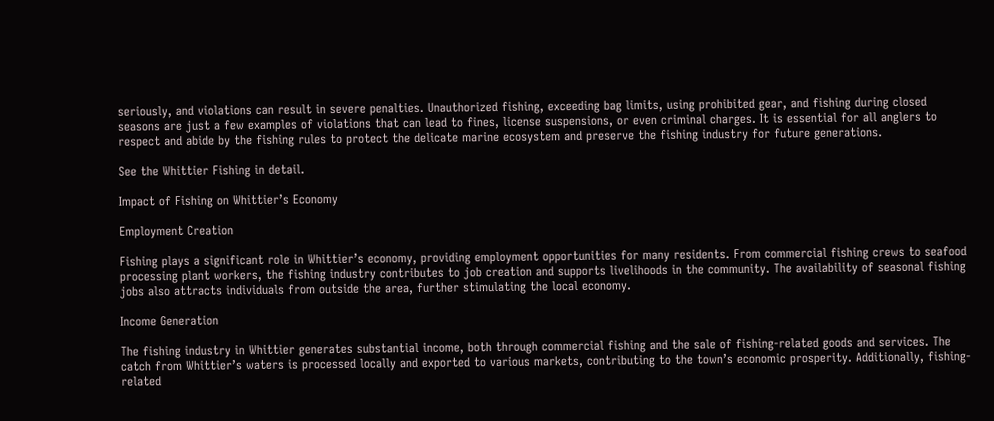seriously, and violations can result in severe penalties. Unauthorized fishing, exceeding bag limits, using prohibited gear, and fishing during closed seasons are just a few examples of violations that can lead to fines, license suspensions, or even criminal charges. It is essential for all anglers to respect and abide by the fishing rules to protect the delicate marine ecosystem and preserve the fishing industry for future generations.

See the Whittier Fishing in detail.

Impact of Fishing on Whittier’s Economy

Employment Creation

Fishing plays a significant role in Whittier’s economy, providing employment opportunities for many residents. From commercial fishing crews to seafood processing plant workers, the fishing industry contributes to job creation and supports livelihoods in the community. The availability of seasonal fishing jobs also attracts individuals from outside the area, further stimulating the local economy.

Income Generation

The fishing industry in Whittier generates substantial income, both through commercial fishing and the sale of fishing-related goods and services. The catch from Whittier’s waters is processed locally and exported to various markets, contributing to the town’s economic prosperity. Additionally, fishing-related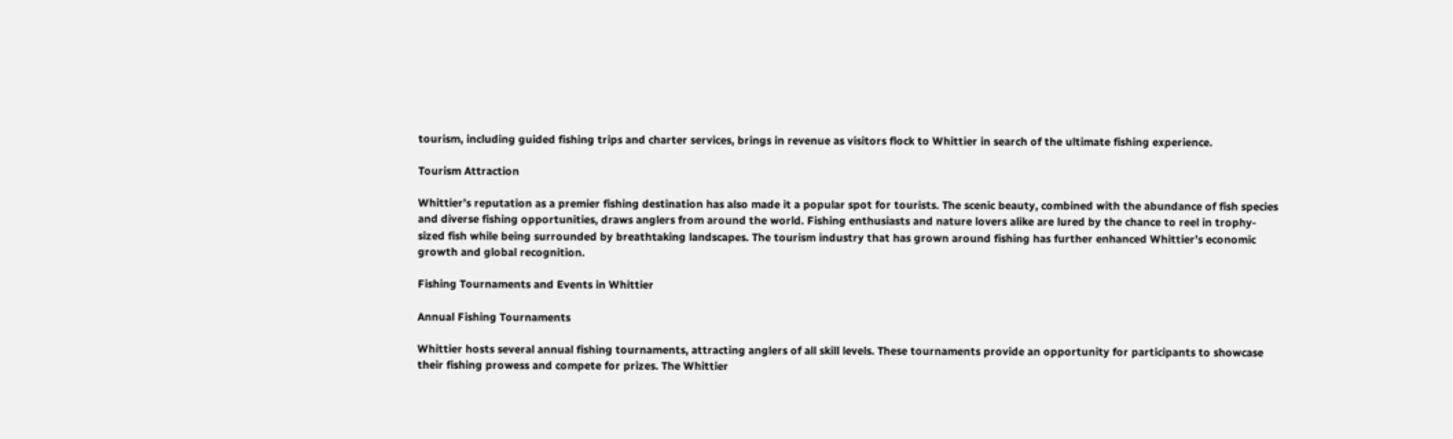tourism, including guided fishing trips and charter services, brings in revenue as visitors flock to Whittier in search of the ultimate fishing experience.

Tourism Attraction

Whittier’s reputation as a premier fishing destination has also made it a popular spot for tourists. The scenic beauty, combined with the abundance of fish species and diverse fishing opportunities, draws anglers from around the world. Fishing enthusiasts and nature lovers alike are lured by the chance to reel in trophy-sized fish while being surrounded by breathtaking landscapes. The tourism industry that has grown around fishing has further enhanced Whittier’s economic growth and global recognition.

Fishing Tournaments and Events in Whittier

Annual Fishing Tournaments

Whittier hosts several annual fishing tournaments, attracting anglers of all skill levels. These tournaments provide an opportunity for participants to showcase their fishing prowess and compete for prizes. The Whittier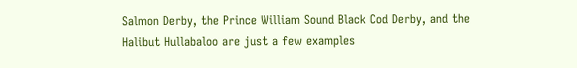Salmon Derby, the Prince William Sound Black Cod Derby, and the Halibut Hullabaloo are just a few examples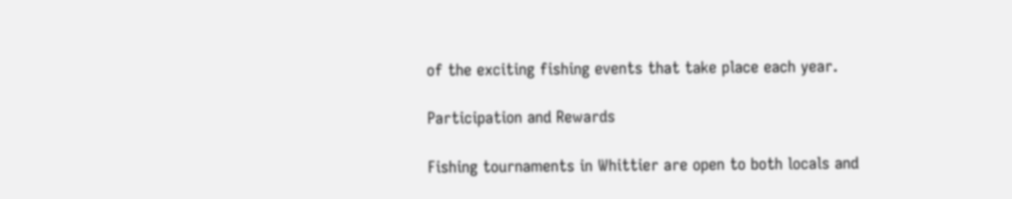of the exciting fishing events that take place each year.

Participation and Rewards

Fishing tournaments in Whittier are open to both locals and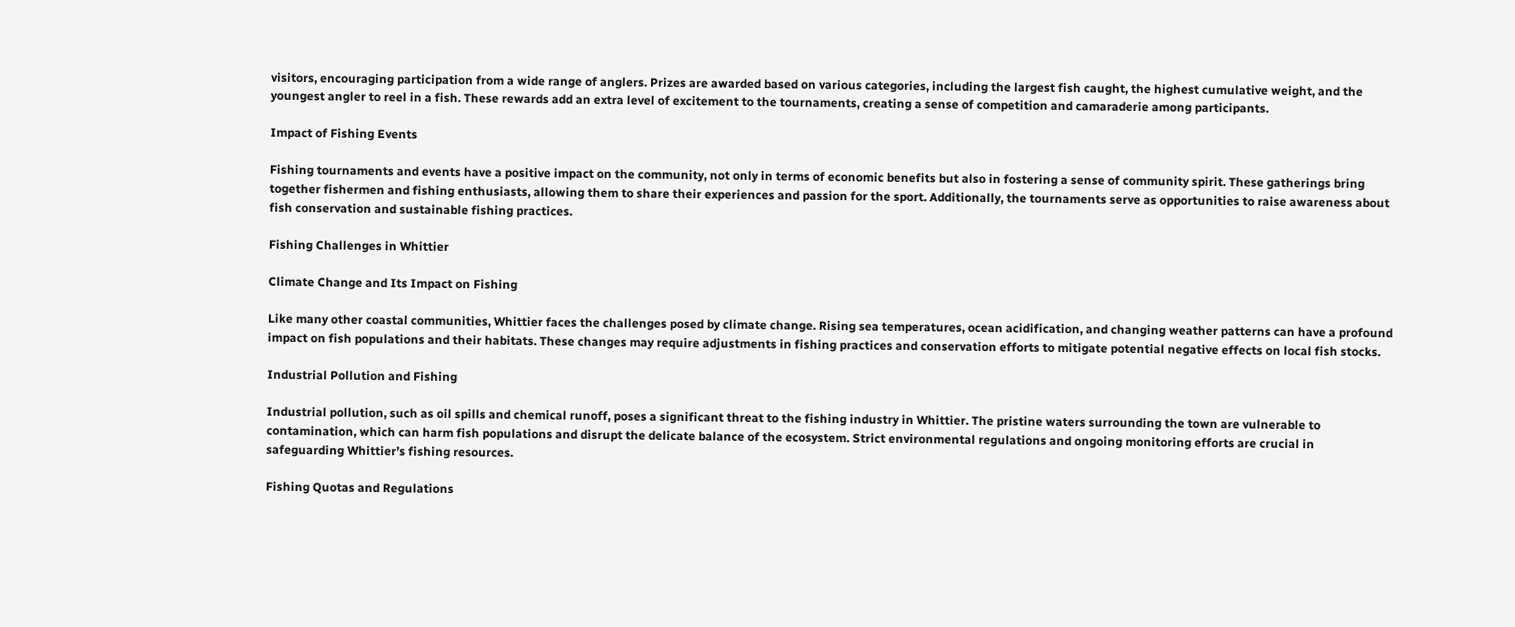visitors, encouraging participation from a wide range of anglers. Prizes are awarded based on various categories, including the largest fish caught, the highest cumulative weight, and the youngest angler to reel in a fish. These rewards add an extra level of excitement to the tournaments, creating a sense of competition and camaraderie among participants.

Impact of Fishing Events

Fishing tournaments and events have a positive impact on the community, not only in terms of economic benefits but also in fostering a sense of community spirit. These gatherings bring together fishermen and fishing enthusiasts, allowing them to share their experiences and passion for the sport. Additionally, the tournaments serve as opportunities to raise awareness about fish conservation and sustainable fishing practices.

Fishing Challenges in Whittier

Climate Change and Its Impact on Fishing

Like many other coastal communities, Whittier faces the challenges posed by climate change. Rising sea temperatures, ocean acidification, and changing weather patterns can have a profound impact on fish populations and their habitats. These changes may require adjustments in fishing practices and conservation efforts to mitigate potential negative effects on local fish stocks.

Industrial Pollution and Fishing

Industrial pollution, such as oil spills and chemical runoff, poses a significant threat to the fishing industry in Whittier. The pristine waters surrounding the town are vulnerable to contamination, which can harm fish populations and disrupt the delicate balance of the ecosystem. Strict environmental regulations and ongoing monitoring efforts are crucial in safeguarding Whittier’s fishing resources.

Fishing Quotas and Regulations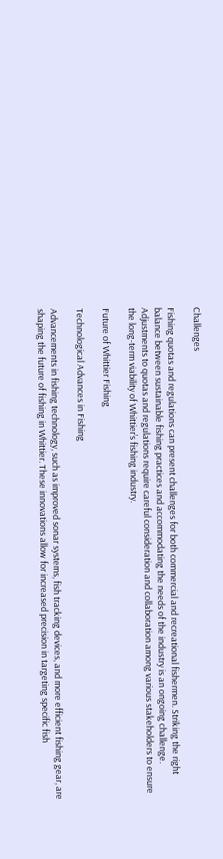Challenges

Fishing quotas and regulations can present challenges for both commercial and recreational fishermen. Striking the right balance between sustainable fishing practices and accommodating the needs of the industry is an ongoing challenge. Adjustments to quotas and regulations require careful consideration and collaboration among various stakeholders to ensure the long-term viability of Whittier’s fishing industry.

Future of Whittier Fishing

Technological Advances in Fishing

Advancements in fishing technology, such as improved sonar systems, fish tracking devices, and more efficient fishing gear, are shaping the future of fishing in Whittier. These innovations allow for increased precision in targeting specific fish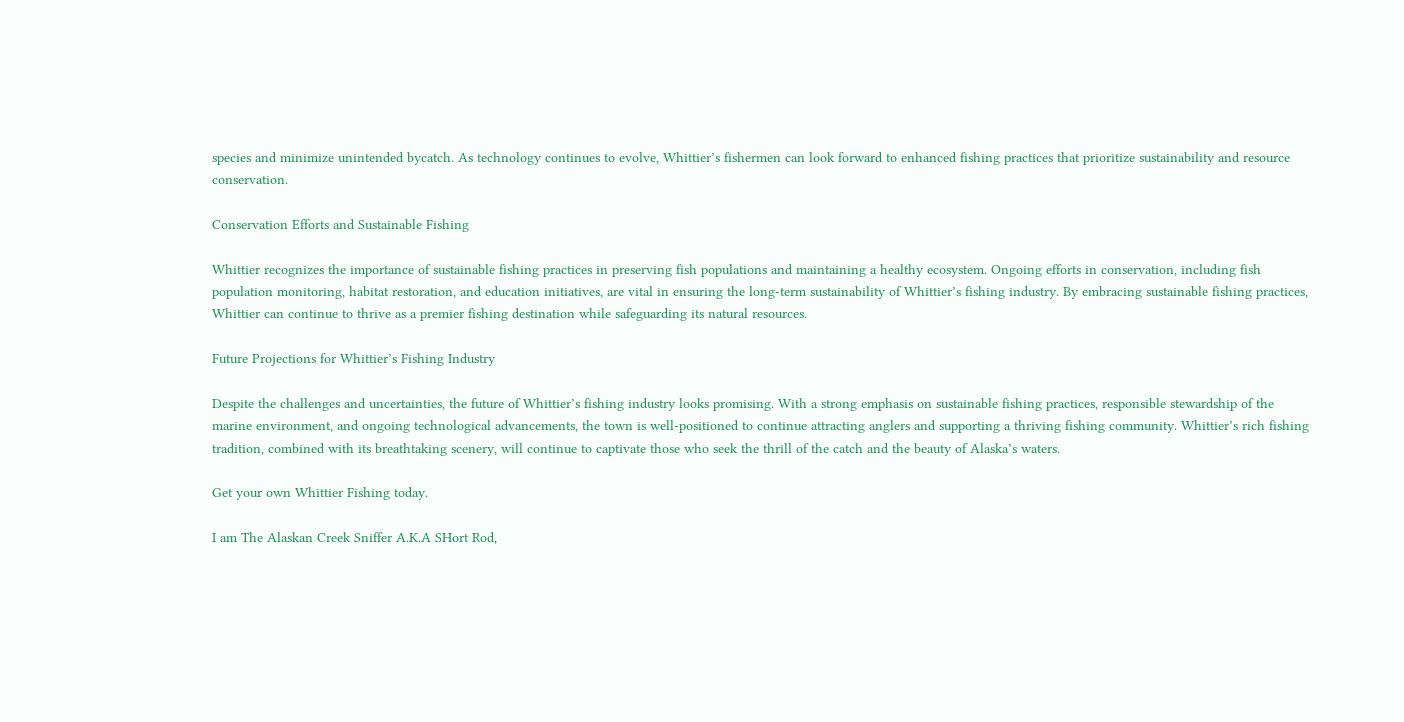species and minimize unintended bycatch. As technology continues to evolve, Whittier’s fishermen can look forward to enhanced fishing practices that prioritize sustainability and resource conservation.

Conservation Efforts and Sustainable Fishing

Whittier recognizes the importance of sustainable fishing practices in preserving fish populations and maintaining a healthy ecosystem. Ongoing efforts in conservation, including fish population monitoring, habitat restoration, and education initiatives, are vital in ensuring the long-term sustainability of Whittier’s fishing industry. By embracing sustainable fishing practices, Whittier can continue to thrive as a premier fishing destination while safeguarding its natural resources.

Future Projections for Whittier’s Fishing Industry

Despite the challenges and uncertainties, the future of Whittier’s fishing industry looks promising. With a strong emphasis on sustainable fishing practices, responsible stewardship of the marine environment, and ongoing technological advancements, the town is well-positioned to continue attracting anglers and supporting a thriving fishing community. Whittier’s rich fishing tradition, combined with its breathtaking scenery, will continue to captivate those who seek the thrill of the catch and the beauty of Alaska’s waters.

Get your own Whittier Fishing today.

I am The Alaskan Creek Sniffer A.K.A SHort Rod,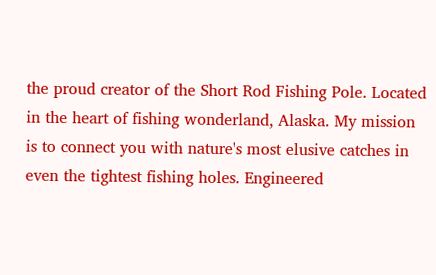the proud creator of the Short Rod Fishing Pole. Located in the heart of fishing wonderland, Alaska. My mission is to connect you with nature's most elusive catches in even the tightest fishing holes. Engineered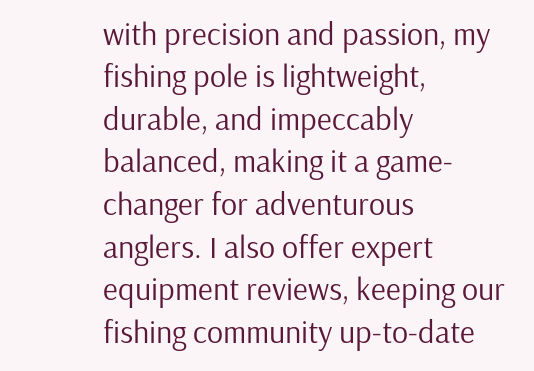with precision and passion, my fishing pole is lightweight, durable, and impeccably balanced, making it a game-changer for adventurous anglers. I also offer expert equipment reviews, keeping our fishing community up-to-date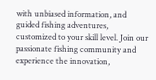with unbiased information, and guided fishing adventures, customized to your skill level. Join our passionate fishing community and experience the innovation,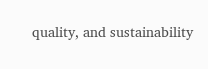quality, and sustainability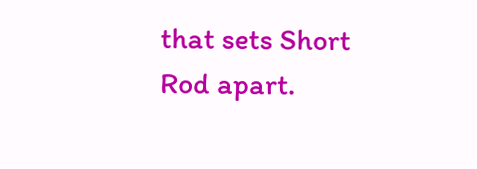that sets Short Rod apart.